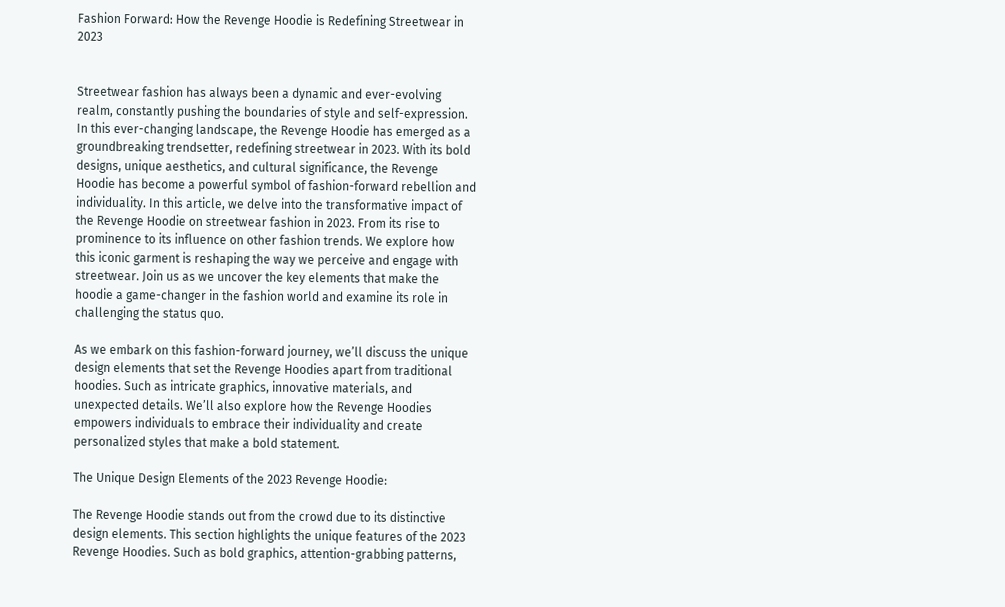Fashion Forward: How the Revenge Hoodie is Redefining Streetwear in 2023


Streetwear fashion has always been a dynamic and ever-evolving realm, constantly pushing the boundaries of style and self-expression. In this ever-changing landscape, the Revenge Hoodie has emerged as a groundbreaking trendsetter, redefining streetwear in 2023. With its bold designs, unique aesthetics, and cultural significance, the Revenge Hoodie has become a powerful symbol of fashion-forward rebellion and individuality. In this article, we delve into the transformative impact of the Revenge Hoodie on streetwear fashion in 2023. From its rise to prominence to its influence on other fashion trends. We explore how this iconic garment is reshaping the way we perceive and engage with streetwear. Join us as we uncover the key elements that make the hoodie a game-changer in the fashion world and examine its role in challenging the status quo.

As we embark on this fashion-forward journey, we’ll discuss the unique design elements that set the Revenge Hoodies apart from traditional hoodies. Such as intricate graphics, innovative materials, and unexpected details. We’ll also explore how the Revenge Hoodies empowers individuals to embrace their individuality and create personalized styles that make a bold statement.

The Unique Design Elements of the 2023 Revenge Hoodie:

The Revenge Hoodie stands out from the crowd due to its distinctive design elements. This section highlights the unique features of the 2023 Revenge Hoodies. Such as bold graphics, attention-grabbing patterns,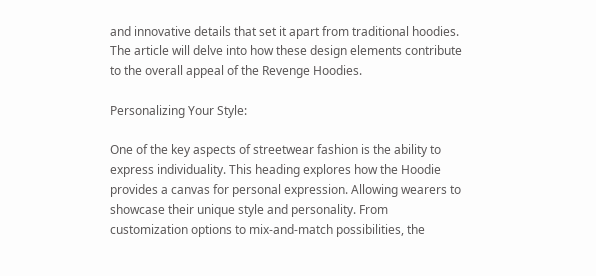and innovative details that set it apart from traditional hoodies. The article will delve into how these design elements contribute to the overall appeal of the Revenge Hoodies.

Personalizing Your Style:

One of the key aspects of streetwear fashion is the ability to express individuality. This heading explores how the Hoodie provides a canvas for personal expression. Allowing wearers to showcase their unique style and personality. From customization options to mix-and-match possibilities, the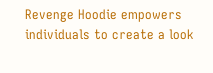Revenge Hoodie empowers individuals to create a look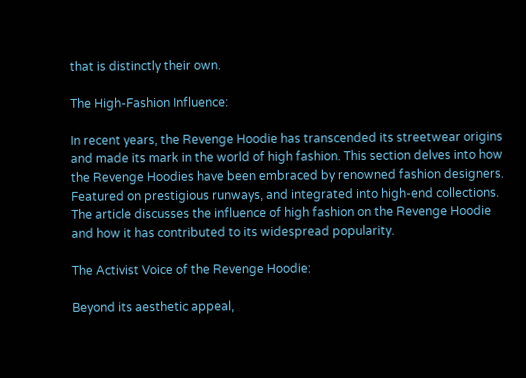that is distinctly their own.

The High-Fashion Influence:

In recent years, the Revenge Hoodie has transcended its streetwear origins and made its mark in the world of high fashion. This section delves into how the Revenge Hoodies have been embraced by renowned fashion designers. Featured on prestigious runways, and integrated into high-end collections. The article discusses the influence of high fashion on the Revenge Hoodie and how it has contributed to its widespread popularity.

The Activist Voice of the Revenge Hoodie:

Beyond its aesthetic appeal,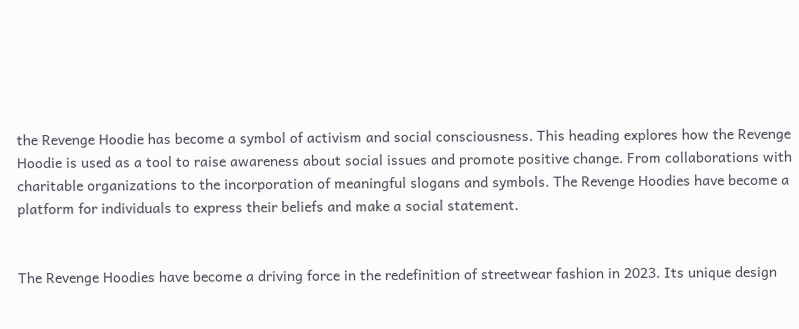the Revenge Hoodie has become a symbol of activism and social consciousness. This heading explores how the Revenge Hoodie is used as a tool to raise awareness about social issues and promote positive change. From collaborations with charitable organizations to the incorporation of meaningful slogans and symbols. The Revenge Hoodies have become a platform for individuals to express their beliefs and make a social statement.


The Revenge Hoodies have become a driving force in the redefinition of streetwear fashion in 2023. Its unique design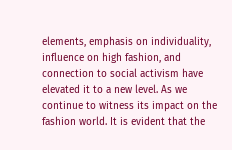elements, emphasis on individuality, influence on high fashion, and connection to social activism have elevated it to a new level. As we continue to witness its impact on the fashion world. It is evident that the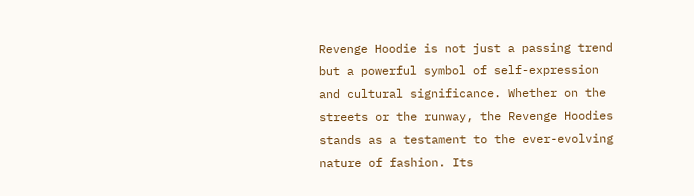Revenge Hoodie is not just a passing trend but a powerful symbol of self-expression and cultural significance. Whether on the streets or the runway, the Revenge Hoodies stands as a testament to the ever-evolving nature of fashion. Its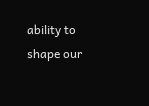ability to shape our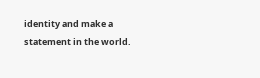identity and make a statement in the world.